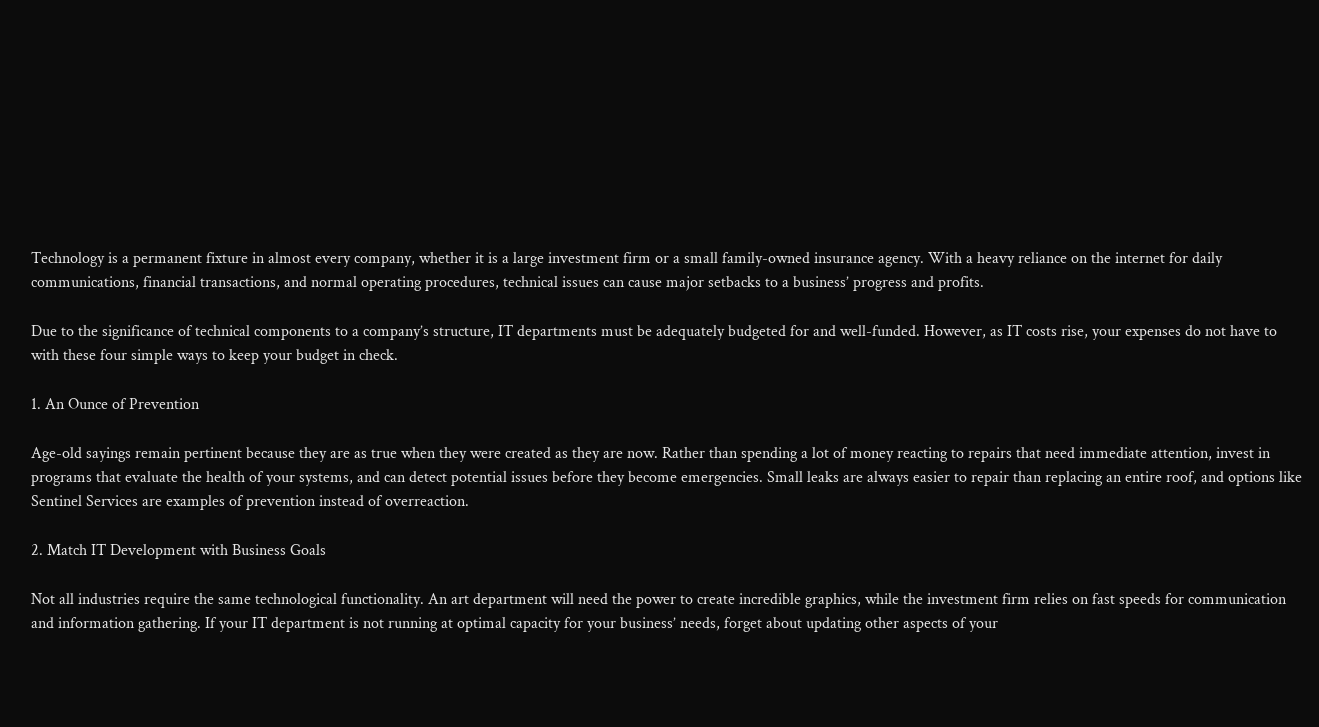Technology is a permanent fixture in almost every company, whether it is a large investment firm or a small family-owned insurance agency. With a heavy reliance on the internet for daily communications, financial transactions, and normal operating procedures, technical issues can cause major setbacks to a business’ progress and profits.

Due to the significance of technical components to a company’s structure, IT departments must be adequately budgeted for and well-funded. However, as IT costs rise, your expenses do not have to with these four simple ways to keep your budget in check.

1. An Ounce of Prevention

Age-old sayings remain pertinent because they are as true when they were created as they are now. Rather than spending a lot of money reacting to repairs that need immediate attention, invest in programs that evaluate the health of your systems, and can detect potential issues before they become emergencies. Small leaks are always easier to repair than replacing an entire roof, and options like Sentinel Services are examples of prevention instead of overreaction.

2. Match IT Development with Business Goals

Not all industries require the same technological functionality. An art department will need the power to create incredible graphics, while the investment firm relies on fast speeds for communication and information gathering. If your IT department is not running at optimal capacity for your business’ needs, forget about updating other aspects of your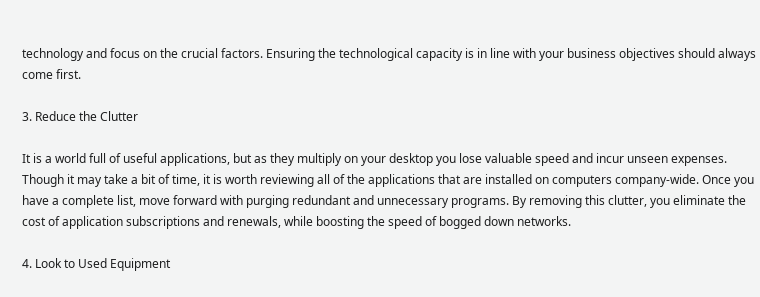technology and focus on the crucial factors. Ensuring the technological capacity is in line with your business objectives should always come first.

3. Reduce the Clutter

It is a world full of useful applications, but as they multiply on your desktop you lose valuable speed and incur unseen expenses. Though it may take a bit of time, it is worth reviewing all of the applications that are installed on computers company-wide. Once you have a complete list, move forward with purging redundant and unnecessary programs. By removing this clutter, you eliminate the cost of application subscriptions and renewals, while boosting the speed of bogged down networks.

4. Look to Used Equipment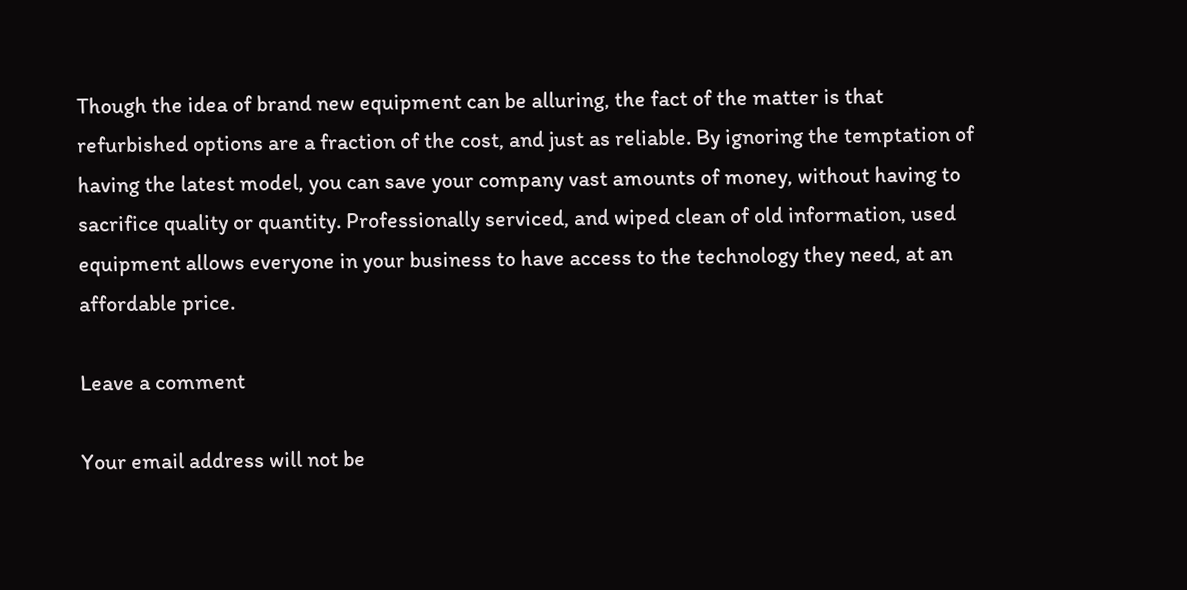Though the idea of brand new equipment can be alluring, the fact of the matter is that refurbished options are a fraction of the cost, and just as reliable. By ignoring the temptation of having the latest model, you can save your company vast amounts of money, without having to sacrifice quality or quantity. Professionally serviced, and wiped clean of old information, used equipment allows everyone in your business to have access to the technology they need, at an affordable price.

Leave a comment

Your email address will not be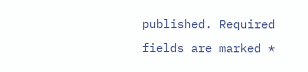published. Required fields are marked *